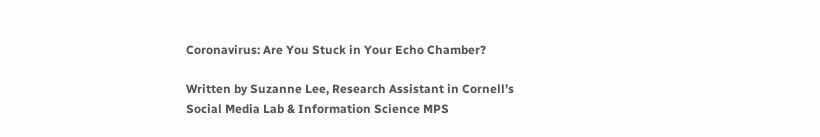Coronavirus: Are You Stuck in Your Echo Chamber?

Written by Suzanne Lee, Research Assistant in Cornell’s Social Media Lab & Information Science MPS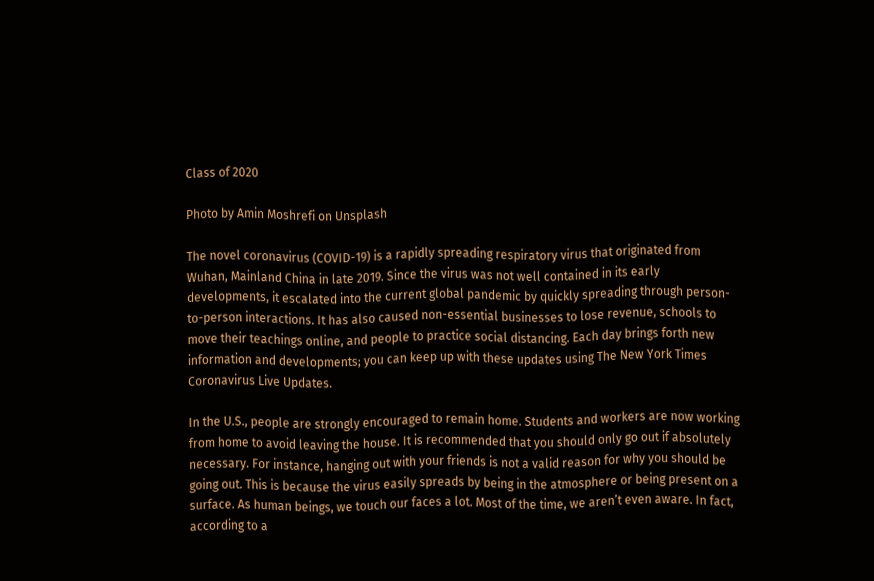Class of 2020

Photo by Amin Moshrefi on Unsplash

The novel coronavirus (COVID-19) is a rapidly spreading respiratory virus that originated from Wuhan, Mainland China in late 2019. Since the virus was not well contained in its early developments, it escalated into the current global pandemic by quickly spreading through person-to-person interactions. It has also caused non-essential businesses to lose revenue, schools to move their teachings online, and people to practice social distancing. Each day brings forth new information and developments; you can keep up with these updates using The New York Times Coronavirus Live Updates.

In the U.S., people are strongly encouraged to remain home. Students and workers are now working from home to avoid leaving the house. It is recommended that you should only go out if absolutely necessary. For instance, hanging out with your friends is not a valid reason for why you should be going out. This is because the virus easily spreads by being in the atmosphere or being present on a surface. As human beings, we touch our faces a lot. Most of the time, we aren’t even aware. In fact, according to a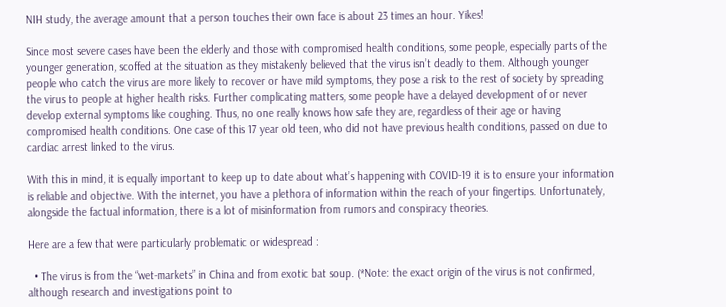NIH study, the average amount that a person touches their own face is about 23 times an hour. Yikes!

Since most severe cases have been the elderly and those with compromised health conditions, some people, especially parts of the younger generation, scoffed at the situation as they mistakenly believed that the virus isn’t deadly to them. Although younger people who catch the virus are more likely to recover or have mild symptoms, they pose a risk to the rest of society by spreading the virus to people at higher health risks. Further complicating matters, some people have a delayed development of or never develop external symptoms like coughing. Thus, no one really knows how safe they are, regardless of their age or having compromised health conditions. One case of this 17 year old teen, who did not have previous health conditions, passed on due to cardiac arrest linked to the virus.

With this in mind, it is equally important to keep up to date about what’s happening with COVID-19 it is to ensure your information is reliable and objective. With the internet, you have a plethora of information within the reach of your fingertips. Unfortunately, alongside the factual information, there is a lot of misinformation from rumors and conspiracy theories.

Here are a few that were particularly problematic or widespread :

  • The virus is from the “wet-markets” in China and from exotic bat soup. (*Note: the exact origin of the virus is not confirmed, although research and investigations point to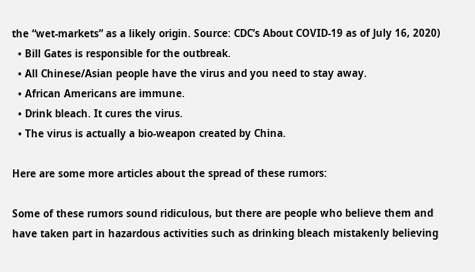the “wet-markets” as a likely origin. Source: CDC’s About COVID-19 as of July 16, 2020)
  • Bill Gates is responsible for the outbreak.
  • All Chinese/Asian people have the virus and you need to stay away.
  • African Americans are immune.
  • Drink bleach. It cures the virus.
  • The virus is actually a bio-weapon created by China.

Here are some more articles about the spread of these rumors:

Some of these rumors sound ridiculous, but there are people who believe them and have taken part in hazardous activities such as drinking bleach mistakenly believing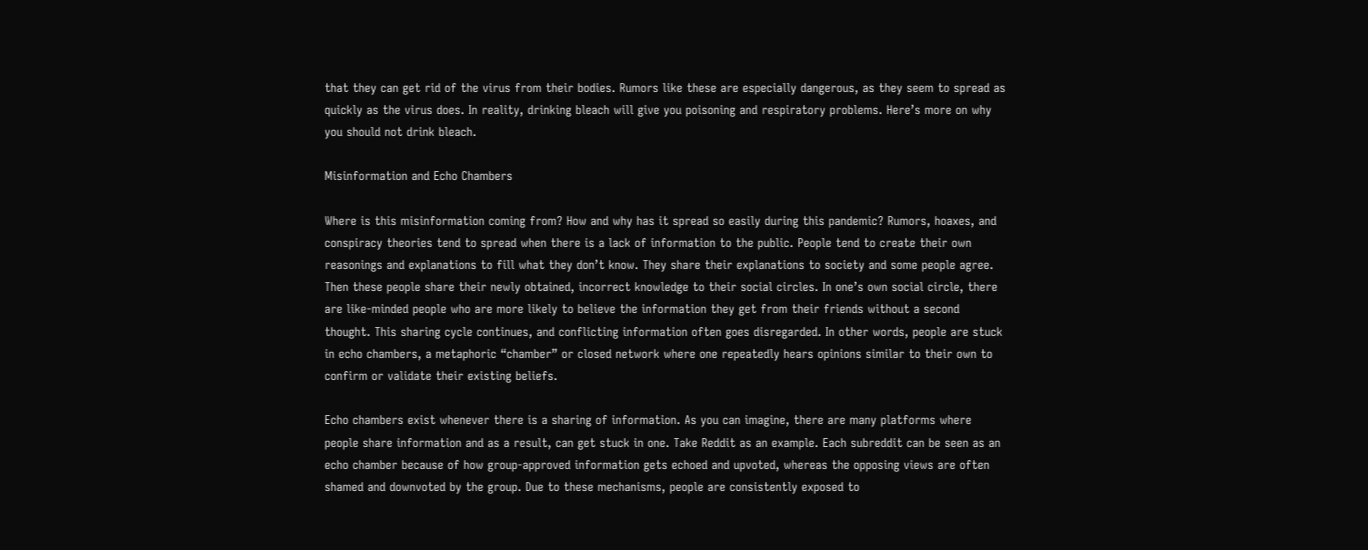that they can get rid of the virus from their bodies. Rumors like these are especially dangerous, as they seem to spread as quickly as the virus does. In reality, drinking bleach will give you poisoning and respiratory problems. Here’s more on why you should not drink bleach.

Misinformation and Echo Chambers

Where is this misinformation coming from? How and why has it spread so easily during this pandemic? Rumors, hoaxes, and conspiracy theories tend to spread when there is a lack of information to the public. People tend to create their own reasonings and explanations to fill what they don’t know. They share their explanations to society and some people agree. Then these people share their newly obtained, incorrect knowledge to their social circles. In one’s own social circle, there are like-minded people who are more likely to believe the information they get from their friends without a second thought. This sharing cycle continues, and conflicting information often goes disregarded. In other words, people are stuck in echo chambers, a metaphoric “chamber” or closed network where one repeatedly hears opinions similar to their own to confirm or validate their existing beliefs.

Echo chambers exist whenever there is a sharing of information. As you can imagine, there are many platforms where people share information and as a result, can get stuck in one. Take Reddit as an example. Each subreddit can be seen as an echo chamber because of how group-approved information gets echoed and upvoted, whereas the opposing views are often shamed and downvoted by the group. Due to these mechanisms, people are consistently exposed to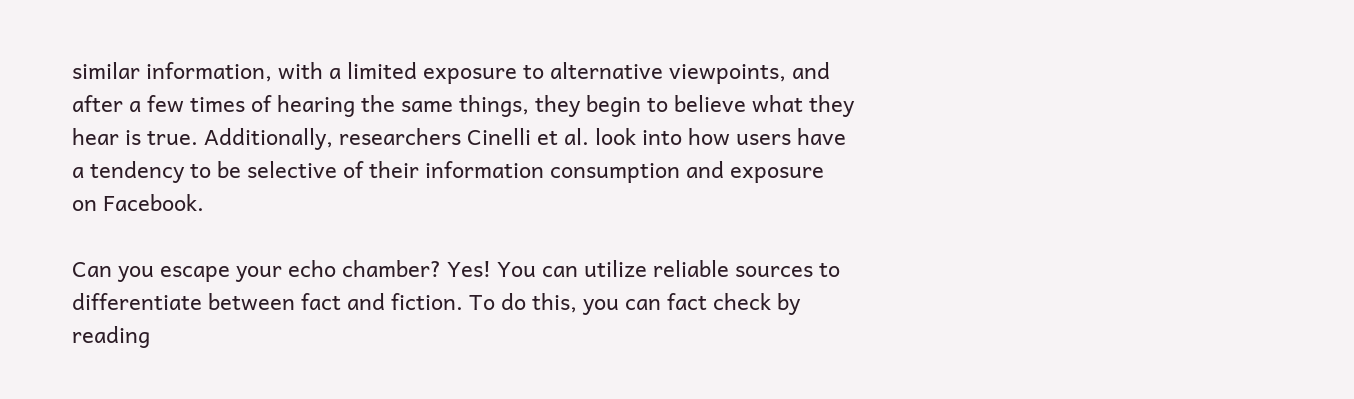similar information, with a limited exposure to alternative viewpoints, and after a few times of hearing the same things, they begin to believe what they hear is true. Additionally, researchers Cinelli et al. look into how users have a tendency to be selective of their information consumption and exposure on Facebook.

Can you escape your echo chamber? Yes! You can utilize reliable sources to differentiate between fact and fiction. To do this, you can fact check by reading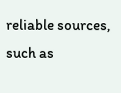reliable sources, such as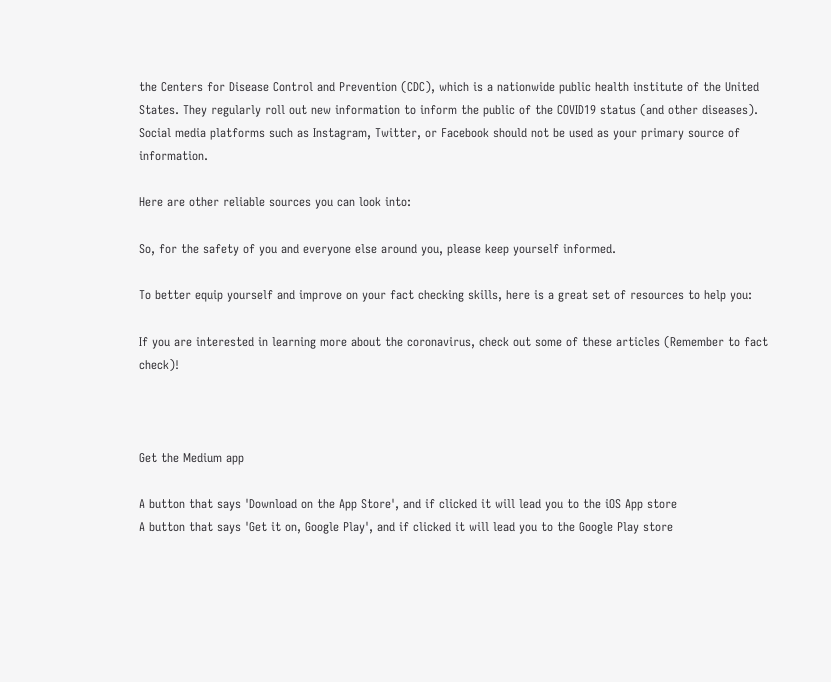the Centers for Disease Control and Prevention (CDC), which is a nationwide public health institute of the United States. They regularly roll out new information to inform the public of the COVID19 status (and other diseases). Social media platforms such as Instagram, Twitter, or Facebook should not be used as your primary source of information.

Here are other reliable sources you can look into:

So, for the safety of you and everyone else around you, please keep yourself informed.

To better equip yourself and improve on your fact checking skills, here is a great set of resources to help you:

If you are interested in learning more about the coronavirus, check out some of these articles (Remember to fact check)!



Get the Medium app

A button that says 'Download on the App Store', and if clicked it will lead you to the iOS App store
A button that says 'Get it on, Google Play', and if clicked it will lead you to the Google Play store